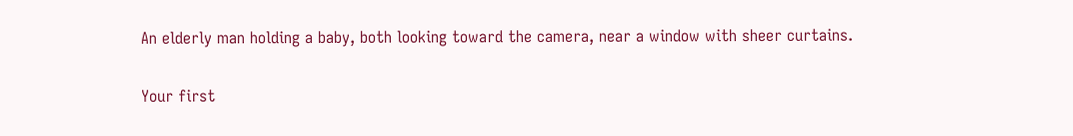An elderly man holding a baby, both looking toward the camera, near a window with sheer curtains.

Your first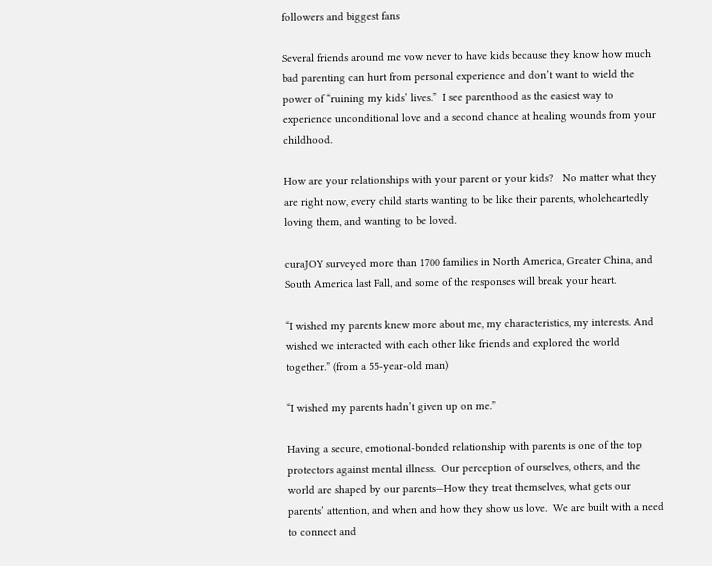followers and biggest fans

Several friends around me vow never to have kids because they know how much bad parenting can hurt from personal experience and don’t want to wield the power of “ruining my kids’ lives.”  I see parenthood as the easiest way to experience unconditional love and a second chance at healing wounds from your childhood.

How are your relationships with your parent or your kids?   No matter what they are right now, every child starts wanting to be like their parents, wholeheartedly loving them, and wanting to be loved.

curaJOY surveyed more than 1700 families in North America, Greater China, and South America last Fall, and some of the responses will break your heart.

“I wished my parents knew more about me, my characteristics, my interests. And wished we interacted with each other like friends and explored the world together.” (from a 55-year-old man)

“I wished my parents hadn’t given up on me.”

Having a secure, emotional-bonded relationship with parents is one of the top protectors against mental illness.  Our perception of ourselves, others, and the world are shaped by our parents—How they treat themselves, what gets our parents’ attention, and when and how they show us love.  We are built with a need to connect and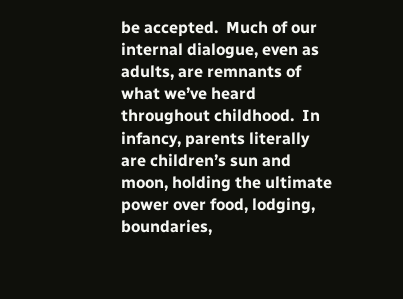be accepted.  Much of our internal dialogue, even as adults, are remnants of what we’ve heard throughout childhood.  In infancy, parents literally are children’s sun and moon, holding the ultimate power over food, lodging, boundaries,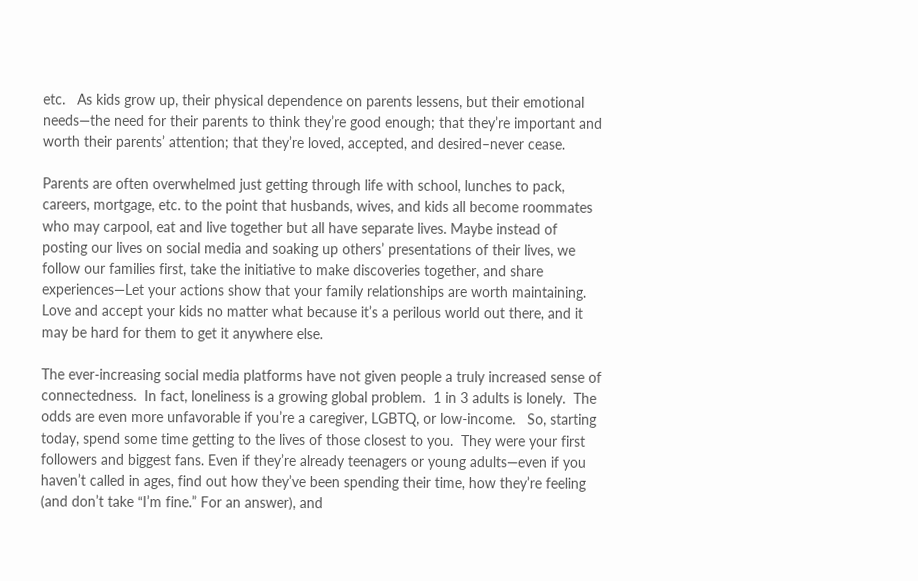etc.   As kids grow up, their physical dependence on parents lessens, but their emotional needs—the need for their parents to think they’re good enough; that they’re important and worth their parents’ attention; that they’re loved, accepted, and desired–never cease.

Parents are often overwhelmed just getting through life with school, lunches to pack, careers, mortgage, etc. to the point that husbands, wives, and kids all become roommates who may carpool, eat and live together but all have separate lives. Maybe instead of posting our lives on social media and soaking up others’ presentations of their lives, we follow our families first, take the initiative to make discoveries together, and share experiences—Let your actions show that your family relationships are worth maintaining.  Love and accept your kids no matter what because it’s a perilous world out there, and it may be hard for them to get it anywhere else.

The ever-increasing social media platforms have not given people a truly increased sense of connectedness.  In fact, loneliness is a growing global problem.  1 in 3 adults is lonely.  The odds are even more unfavorable if you’re a caregiver, LGBTQ, or low-income.   So, starting today, spend some time getting to the lives of those closest to you.  They were your first followers and biggest fans. Even if they’re already teenagers or young adults—even if you haven’t called in ages, find out how they’ve been spending their time, how they’re feeling (and don’t take “I’m fine.” For an answer), and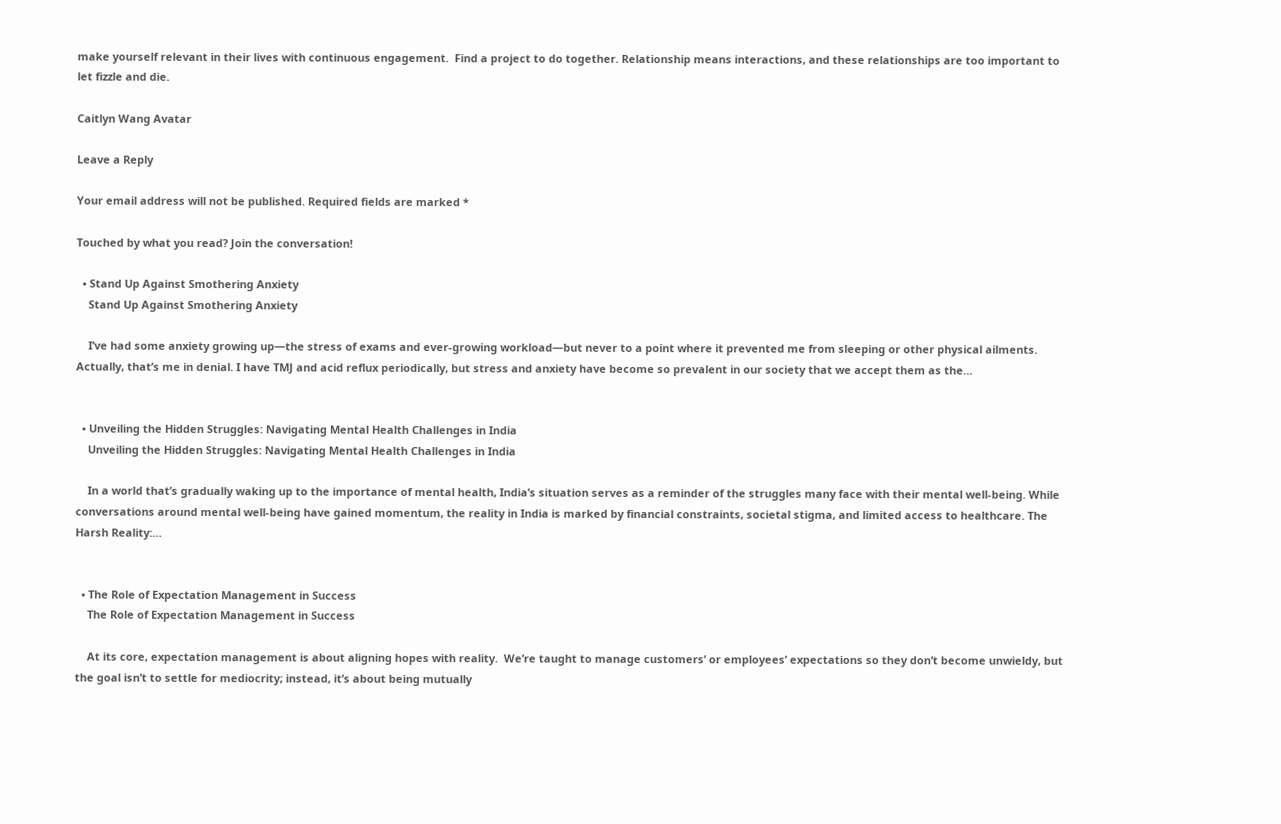make yourself relevant in their lives with continuous engagement.  Find a project to do together. Relationship means interactions, and these relationships are too important to let fizzle and die.

Caitlyn Wang Avatar

Leave a Reply

Your email address will not be published. Required fields are marked *

Touched by what you read? Join the conversation!

  • Stand Up Against Smothering Anxiety
    Stand Up Against Smothering Anxiety

    I’ve had some anxiety growing up—the stress of exams and ever-growing workload—but never to a point where it prevented me from sleeping or other physical ailments. Actually, that’s me in denial. I have TMJ and acid reflux periodically, but stress and anxiety have become so prevalent in our society that we accept them as the…


  • Unveiling the Hidden Struggles: Navigating Mental Health Challenges in India
    Unveiling the Hidden Struggles: Navigating Mental Health Challenges in India

    In a world that’s gradually waking up to the importance of mental health, India’s situation serves as a reminder of the struggles many face with their mental well-being. While conversations around mental well-being have gained momentum, the reality in India is marked by financial constraints, societal stigma, and limited access to healthcare. The Harsh Reality:…


  • The Role of Expectation Management in Success
    The Role of Expectation Management in Success

    At its core, expectation management is about aligning hopes with reality.  We’re taught to manage customers’ or employees’ expectations so they don’t become unwieldy, but the goal isn’t to settle for mediocrity; instead, it’s about being mutually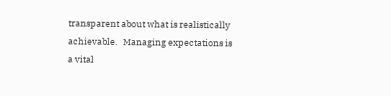transparent about what is realistically achievable.   Managing expectations is a vital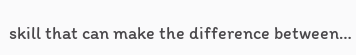skill that can make the difference between…